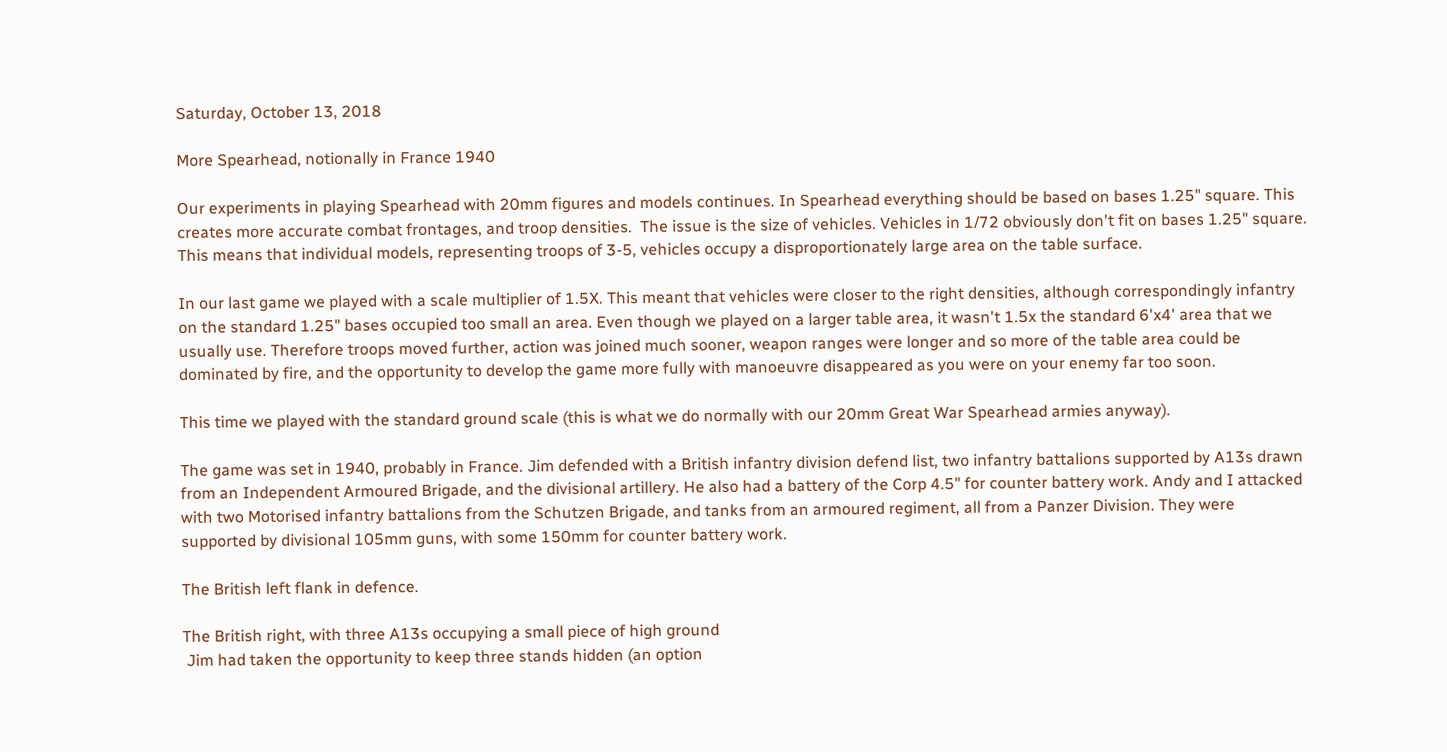Saturday, October 13, 2018

More Spearhead, notionally in France 1940

Our experiments in playing Spearhead with 20mm figures and models continues. In Spearhead everything should be based on bases 1.25" square. This creates more accurate combat frontages, and troop densities.  The issue is the size of vehicles. Vehicles in 1/72 obviously don't fit on bases 1.25" square. This means that individual models, representing troops of 3-5, vehicles occupy a disproportionately large area on the table surface.

In our last game we played with a scale multiplier of 1.5X. This meant that vehicles were closer to the right densities, although correspondingly infantry on the standard 1.25" bases occupied too small an area. Even though we played on a larger table area, it wasn't 1.5x the standard 6'x4' area that we usually use. Therefore troops moved further, action was joined much sooner, weapon ranges were longer and so more of the table area could be dominated by fire, and the opportunity to develop the game more fully with manoeuvre disappeared as you were on your enemy far too soon.

This time we played with the standard ground scale (this is what we do normally with our 20mm Great War Spearhead armies anyway).

The game was set in 1940, probably in France. Jim defended with a British infantry division defend list, two infantry battalions supported by A13s drawn from an Independent Armoured Brigade, and the divisional artillery. He also had a battery of the Corp 4.5" for counter battery work. Andy and I attacked with two Motorised infantry battalions from the Schutzen Brigade, and tanks from an armoured regiment, all from a Panzer Division. They were supported by divisional 105mm guns, with some 150mm for counter battery work.

The British left flank in defence.

The British right, with three A13s occupying a small piece of high ground
 Jim had taken the opportunity to keep three stands hidden (an option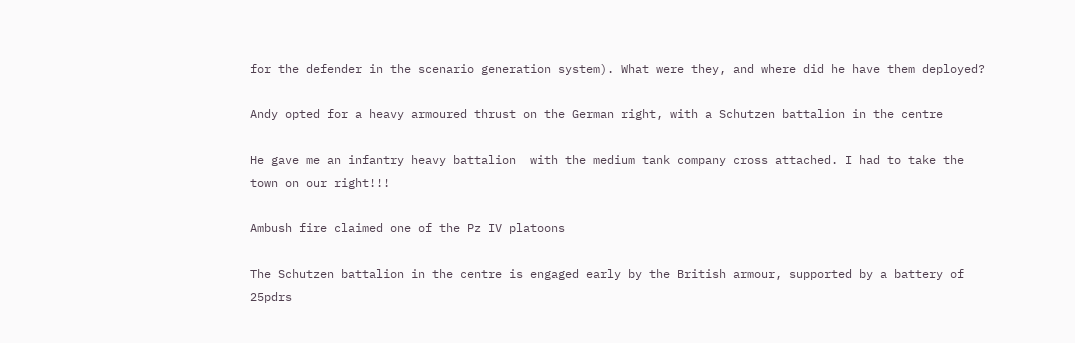for the defender in the scenario generation system). What were they, and where did he have them deployed?

Andy opted for a heavy armoured thrust on the German right, with a Schutzen battalion in the centre

He gave me an infantry heavy battalion  with the medium tank company cross attached. I had to take the town on our right!!!

Ambush fire claimed one of the Pz IV platoons

The Schutzen battalion in the centre is engaged early by the British armour, supported by a battery of 25pdrs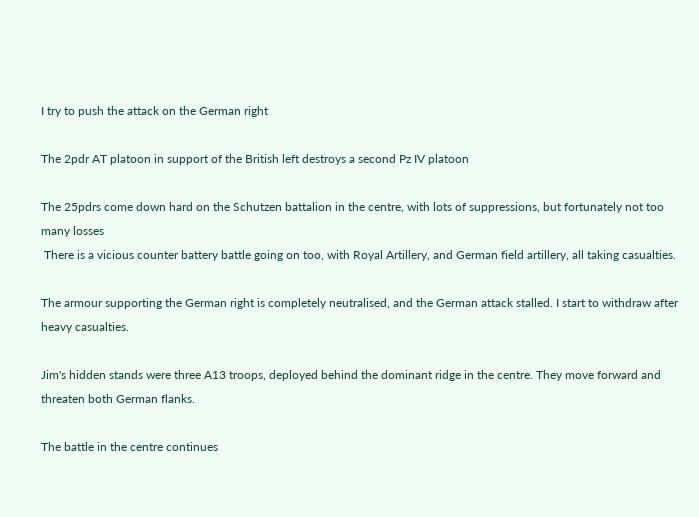I try to push the attack on the German right

The 2pdr AT platoon in support of the British left destroys a second Pz IV platoon

The 25pdrs come down hard on the Schutzen battalion in the centre, with lots of suppressions, but fortunately not too many losses
 There is a vicious counter battery battle going on too, with Royal Artillery, and German field artillery, all taking casualties.

The armour supporting the German right is completely neutralised, and the German attack stalled. I start to withdraw after heavy casualties.

Jim's hidden stands were three A13 troops, deployed behind the dominant ridge in the centre. They move forward and threaten both German flanks.

The battle in the centre continues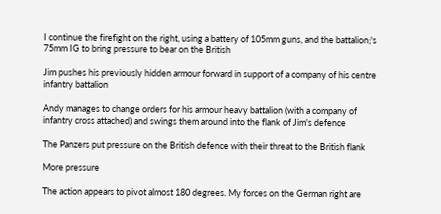I continue the firefight on the right, using a battery of 105mm guns, and the battalion;'s 75mm IG to bring pressure to bear on the British

Jim pushes his previously hidden armour forward in support of a company of his centre infantry battalion

Andy manages to change orders for his armour heavy battalion (with a company of infantry cross attached) and swings them around into the flank of Jim's defence

The Panzers put pressure on the British defence with their threat to the British flank

More pressure

The action appears to pivot almost 180 degrees. My forces on the German right are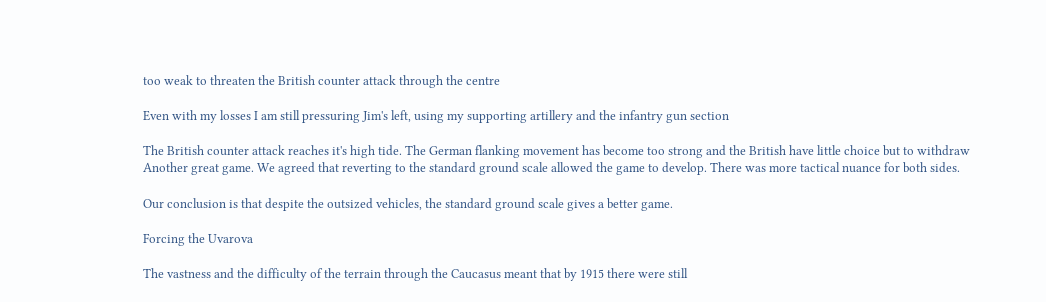too weak to threaten the British counter attack through the centre

Even with my losses I am still pressuring Jim's left, using my supporting artillery and the infantry gun section

The British counter attack reaches it's high tide. The German flanking movement has become too strong and the British have little choice but to withdraw
Another great game. We agreed that reverting to the standard ground scale allowed the game to develop. There was more tactical nuance for both sides.

Our conclusion is that despite the outsized vehicles, the standard ground scale gives a better game.

Forcing the Uvarova

The vastness and the difficulty of the terrain through the Caucasus meant that by 1915 there were still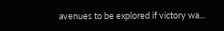avenues to be explored if victory wa...